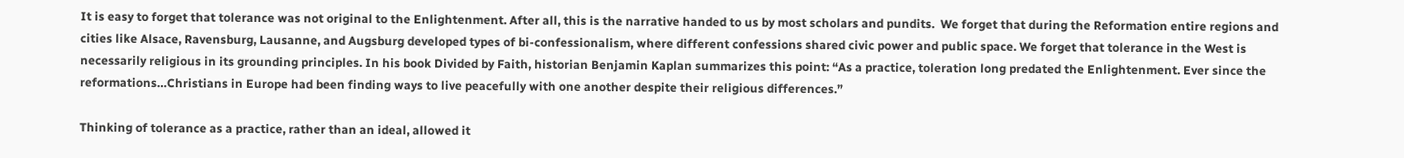It is easy to forget that tolerance was not original to the Enlightenment. After all, this is the narrative handed to us by most scholars and pundits.  We forget that during the Reformation entire regions and cities like Alsace, Ravensburg, Lausanne, and Augsburg developed types of bi-confessionalism, where different confessions shared civic power and public space. We forget that tolerance in the West is necessarily religious in its grounding principles. In his book Divided by Faith, historian Benjamin Kaplan summarizes this point: “As a practice, toleration long predated the Enlightenment. Ever since the reformations…Christians in Europe had been finding ways to live peacefully with one another despite their religious differences.”

Thinking of tolerance as a practice, rather than an ideal, allowed it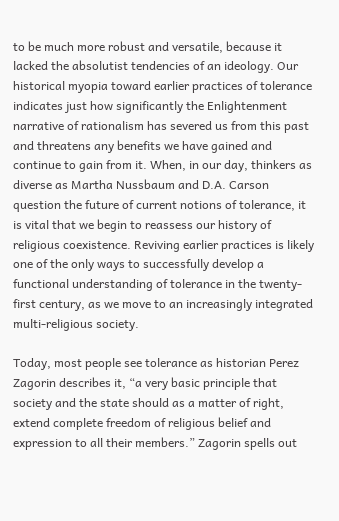to be much more robust and versatile, because it lacked the absolutist tendencies of an ideology. Our historical myopia toward earlier practices of tolerance indicates just how significantly the Enlightenment narrative of rationalism has severed us from this past and threatens any benefits we have gained and continue to gain from it. When, in our day, thinkers as diverse as Martha Nussbaum and D.A. Carson question the future of current notions of tolerance, it is vital that we begin to reassess our history of religious coexistence. Reviving earlier practices is likely one of the only ways to successfully develop a functional understanding of tolerance in the twenty-first century, as we move to an increasingly integrated multi-religious society.

Today, most people see tolerance as historian Perez Zagorin describes it, “a very basic principle that society and the state should as a matter of right, extend complete freedom of religious belief and expression to all their members.” Zagorin spells out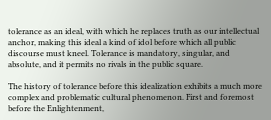tolerance as an ideal, with which he replaces truth as our intellectual anchor, making this ideal a kind of idol before which all public discourse must kneel. Tolerance is mandatory, singular, and absolute, and it permits no rivals in the public square.

The history of tolerance before this idealization exhibits a much more complex and problematic cultural phenomenon. First and foremost before the Enlightenment,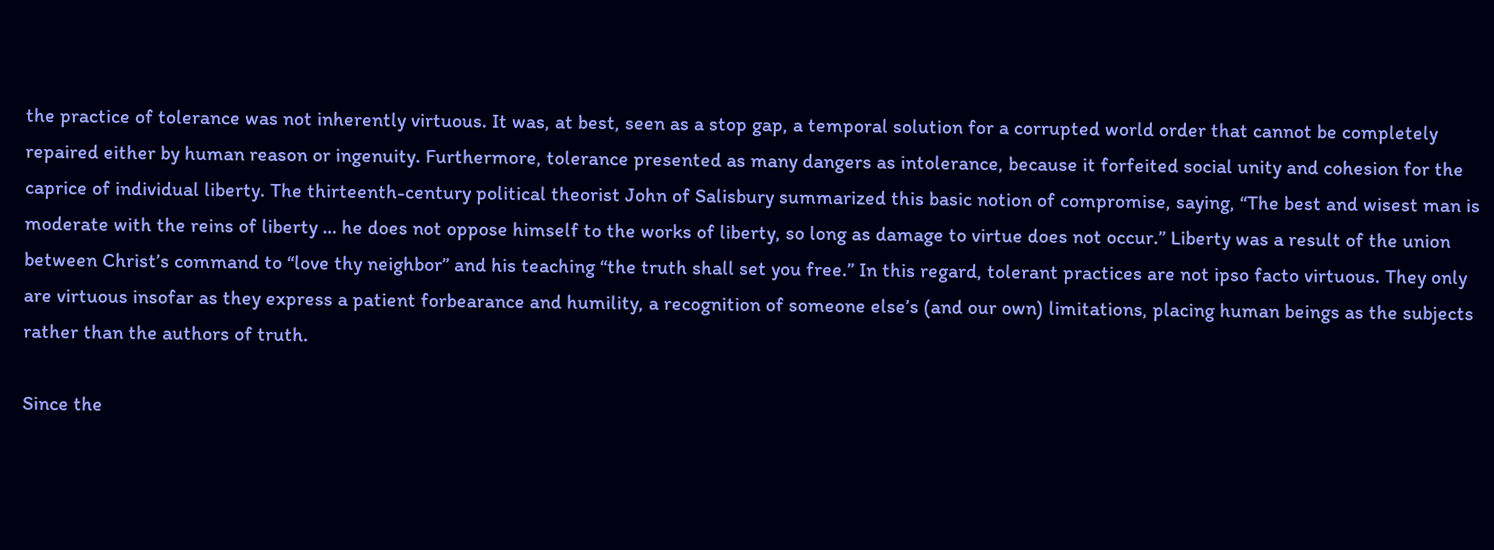the practice of tolerance was not inherently virtuous. It was, at best, seen as a stop gap, a temporal solution for a corrupted world order that cannot be completely repaired either by human reason or ingenuity. Furthermore, tolerance presented as many dangers as intolerance, because it forfeited social unity and cohesion for the caprice of individual liberty. The thirteenth-century political theorist John of Salisbury summarized this basic notion of compromise, saying, “The best and wisest man is moderate with the reins of liberty … he does not oppose himself to the works of liberty, so long as damage to virtue does not occur.” Liberty was a result of the union between Christ’s command to “love thy neighbor” and his teaching “the truth shall set you free.” In this regard, tolerant practices are not ipso facto virtuous. They only are virtuous insofar as they express a patient forbearance and humility, a recognition of someone else’s (and our own) limitations, placing human beings as the subjects rather than the authors of truth.

Since the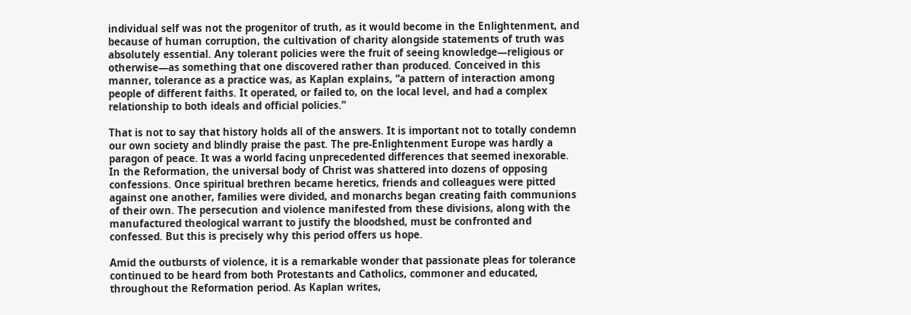individual self was not the progenitor of truth, as it would become in the Enlightenment, and because of human corruption, the cultivation of charity alongside statements of truth was absolutely essential. Any tolerant policies were the fruit of seeing knowledge—religious or otherwise—as something that one discovered rather than produced. Conceived in this manner, tolerance as a practice was, as Kaplan explains, “a pattern of interaction among people of different faiths. It operated, or failed to, on the local level, and had a complex relationship to both ideals and official policies.”

That is not to say that history holds all of the answers. It is important not to totally condemn our own society and blindly praise the past. The pre-Enlightenment Europe was hardly a paragon of peace. It was a world facing unprecedented differences that seemed inexorable. In the Reformation, the universal body of Christ was shattered into dozens of opposing confessions. Once spiritual brethren became heretics, friends and colleagues were pitted against one another, families were divided, and monarchs began creating faith communions of their own. The persecution and violence manifested from these divisions, along with the manufactured theological warrant to justify the bloodshed, must be confronted and confessed. But this is precisely why this period offers us hope.

Amid the outbursts of violence, it is a remarkable wonder that passionate pleas for tolerance continued to be heard from both Protestants and Catholics, commoner and educated, throughout the Reformation period. As Kaplan writes,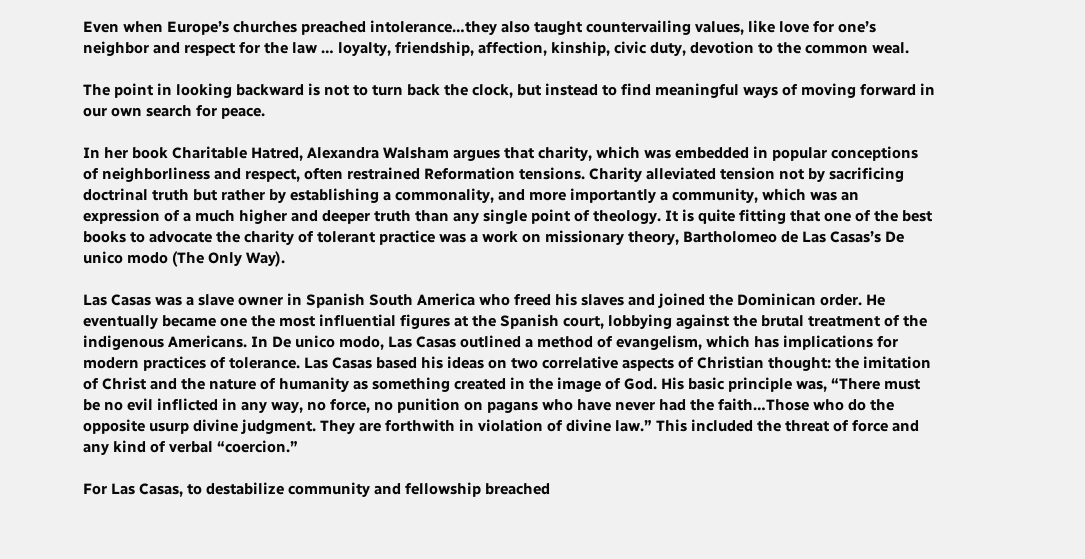Even when Europe’s churches preached intolerance…they also taught countervailing values, like love for one’s neighbor and respect for the law … loyalty, friendship, affection, kinship, civic duty, devotion to the common weal.

The point in looking backward is not to turn back the clock, but instead to find meaningful ways of moving forward in our own search for peace.

In her book Charitable Hatred, Alexandra Walsham argues that charity, which was embedded in popular conceptions of neighborliness and respect, often restrained Reformation tensions. Charity alleviated tension not by sacrificing doctrinal truth but rather by establishing a commonality, and more importantly a community, which was an expression of a much higher and deeper truth than any single point of theology. It is quite fitting that one of the best books to advocate the charity of tolerant practice was a work on missionary theory, Bartholomeo de Las Casas’s De unico modo (The Only Way).

Las Casas was a slave owner in Spanish South America who freed his slaves and joined the Dominican order. He eventually became one the most influential figures at the Spanish court, lobbying against the brutal treatment of the indigenous Americans. In De unico modo, Las Casas outlined a method of evangelism, which has implications for modern practices of tolerance. Las Casas based his ideas on two correlative aspects of Christian thought: the imitation of Christ and the nature of humanity as something created in the image of God. His basic principle was, “There must be no evil inflicted in any way, no force, no punition on pagans who have never had the faith…Those who do the opposite usurp divine judgment. They are forthwith in violation of divine law.” This included the threat of force and any kind of verbal “coercion.”

For Las Casas, to destabilize community and fellowship breached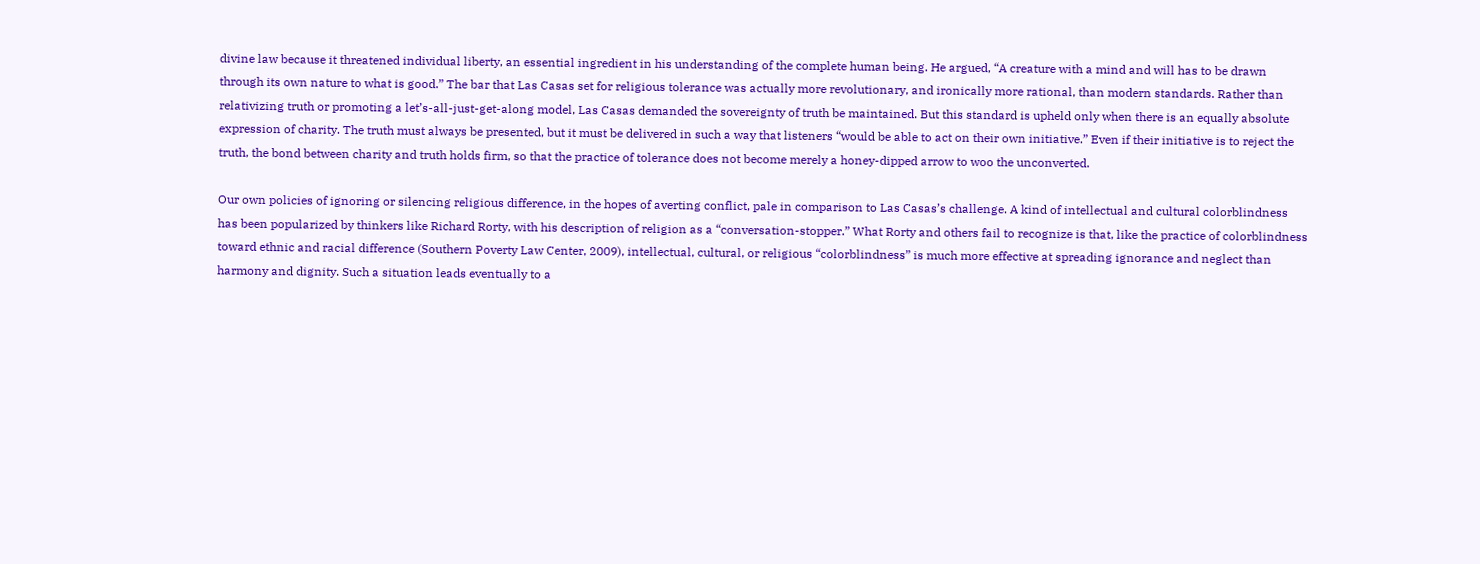divine law because it threatened individual liberty, an essential ingredient in his understanding of the complete human being. He argued, “A creature with a mind and will has to be drawn through its own nature to what is good.” The bar that Las Casas set for religious tolerance was actually more revolutionary, and ironically more rational, than modern standards. Rather than relativizing truth or promoting a let’s-all-just-get-along model, Las Casas demanded the sovereignty of truth be maintained. But this standard is upheld only when there is an equally absolute expression of charity. The truth must always be presented, but it must be delivered in such a way that listeners “would be able to act on their own initiative.” Even if their initiative is to reject the truth, the bond between charity and truth holds firm, so that the practice of tolerance does not become merely a honey-dipped arrow to woo the unconverted.

Our own policies of ignoring or silencing religious difference, in the hopes of averting conflict, pale in comparison to Las Casas’s challenge. A kind of intellectual and cultural colorblindness has been popularized by thinkers like Richard Rorty, with his description of religion as a “conversation-stopper.” What Rorty and others fail to recognize is that, like the practice of colorblindness toward ethnic and racial difference (Southern Poverty Law Center, 2009), intellectual, cultural, or religious “colorblindness” is much more effective at spreading ignorance and neglect than harmony and dignity. Such a situation leads eventually to a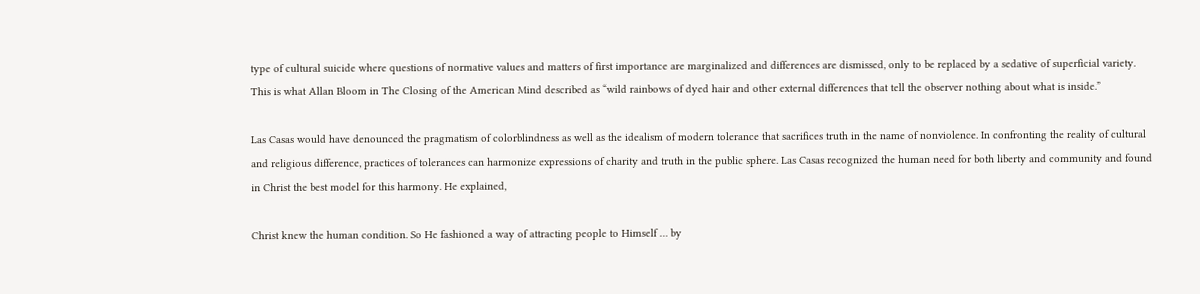type of cultural suicide where questions of normative values and matters of first importance are marginalized and differences are dismissed, only to be replaced by a sedative of superficial variety. This is what Allan Bloom in The Closing of the American Mind described as “wild rainbows of dyed hair and other external differences that tell the observer nothing about what is inside.”

Las Casas would have denounced the pragmatism of colorblindness as well as the idealism of modern tolerance that sacrifices truth in the name of nonviolence. In confronting the reality of cultural and religious difference, practices of tolerances can harmonize expressions of charity and truth in the public sphere. Las Casas recognized the human need for both liberty and community and found in Christ the best model for this harmony. He explained,

Christ knew the human condition. So He fashioned a way of attracting people to Himself … by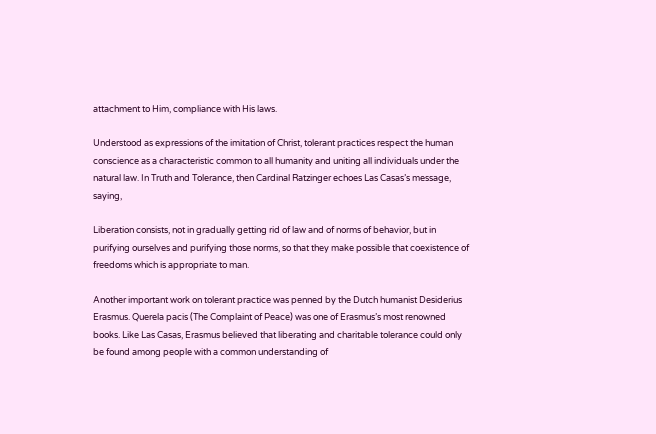attachment to Him, compliance with His laws.

Understood as expressions of the imitation of Christ, tolerant practices respect the human conscience as a characteristic common to all humanity and uniting all individuals under the natural law. In Truth and Tolerance, then Cardinal Ratzinger echoes Las Casas’s message, saying,

Liberation consists, not in gradually getting rid of law and of norms of behavior, but in purifying ourselves and purifying those norms, so that they make possible that coexistence of freedoms which is appropriate to man.

Another important work on tolerant practice was penned by the Dutch humanist Desiderius Erasmus. Querela pacis (The Complaint of Peace) was one of Erasmus’s most renowned books. Like Las Casas, Erasmus believed that liberating and charitable tolerance could only be found among people with a common understanding of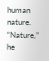human nature. “Nature,” he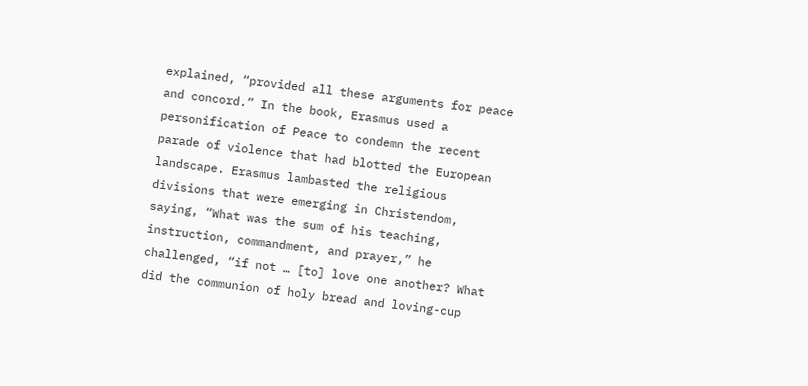explained, “provided all these arguments for peace and concord.” In the book, Erasmus used a personification of Peace to condemn the recent parade of violence that had blotted the European landscape. Erasmus lambasted the religious divisions that were emerging in Christendom, saying, “What was the sum of his teaching, instruction, commandment, and prayer,” he challenged, “if not … [to] love one another? What did the communion of holy bread and loving-cup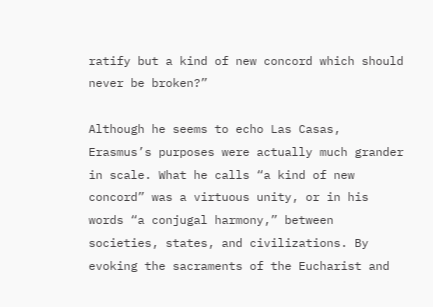ratify but a kind of new concord which should never be broken?”

Although he seems to echo Las Casas, Erasmus’s purposes were actually much grander in scale. What he calls “a kind of new concord” was a virtuous unity, or in his words “a conjugal harmony,” between societies, states, and civilizations. By evoking the sacraments of the Eucharist and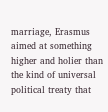marriage, Erasmus aimed at something higher and holier than the kind of universal political treaty that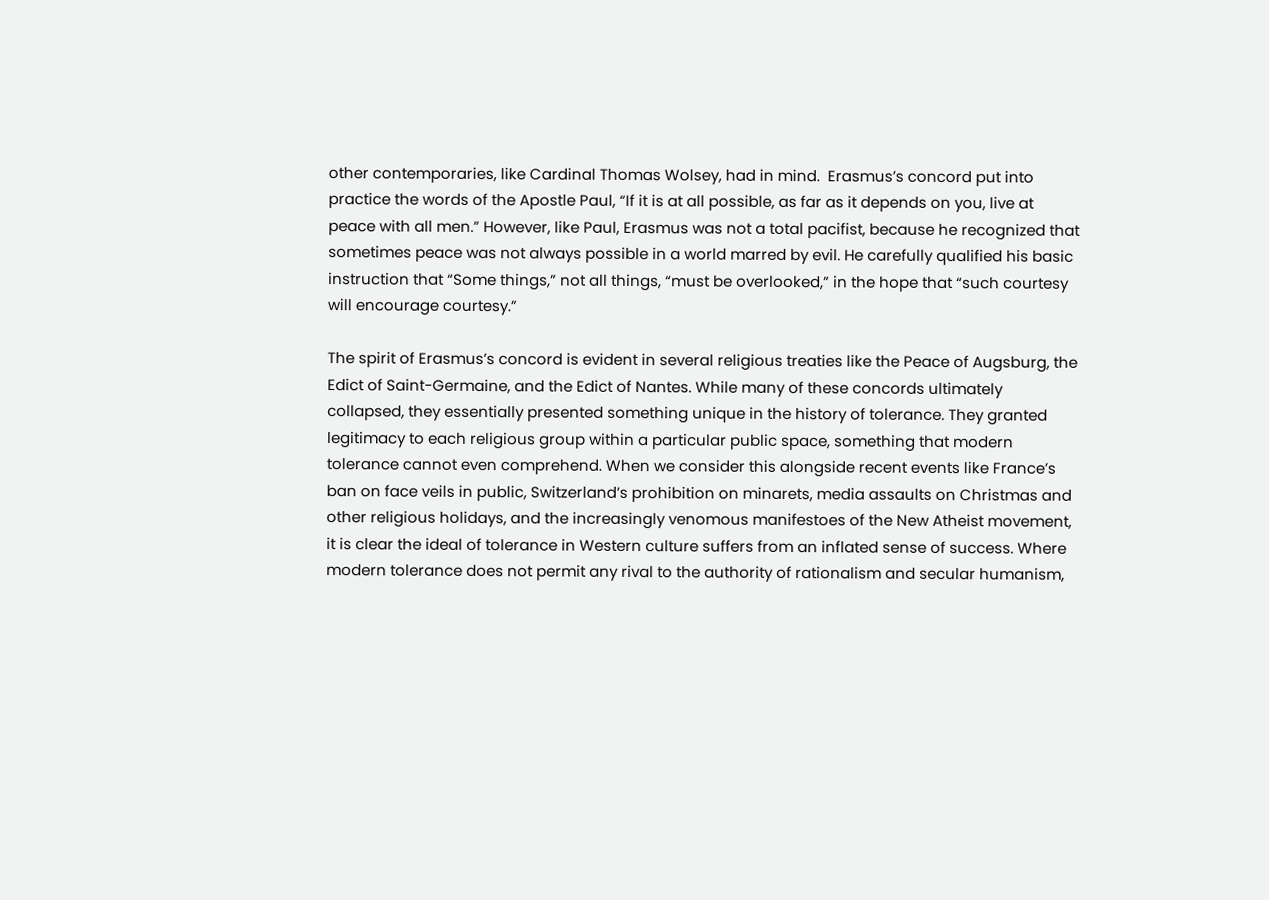other contemporaries, like Cardinal Thomas Wolsey, had in mind.  Erasmus’s concord put into practice the words of the Apostle Paul, “If it is at all possible, as far as it depends on you, live at peace with all men.” However, like Paul, Erasmus was not a total pacifist, because he recognized that sometimes peace was not always possible in a world marred by evil. He carefully qualified his basic instruction that “Some things,” not all things, “must be overlooked,” in the hope that “such courtesy will encourage courtesy.”

The spirit of Erasmus’s concord is evident in several religious treaties like the Peace of Augsburg, the Edict of Saint-Germaine, and the Edict of Nantes. While many of these concords ultimately collapsed, they essentially presented something unique in the history of tolerance. They granted legitimacy to each religious group within a particular public space, something that modern tolerance cannot even comprehend. When we consider this alongside recent events like France’s ban on face veils in public, Switzerland’s prohibition on minarets, media assaults on Christmas and other religious holidays, and the increasingly venomous manifestoes of the New Atheist movement, it is clear the ideal of tolerance in Western culture suffers from an inflated sense of success. Where modern tolerance does not permit any rival to the authority of rationalism and secular humanism,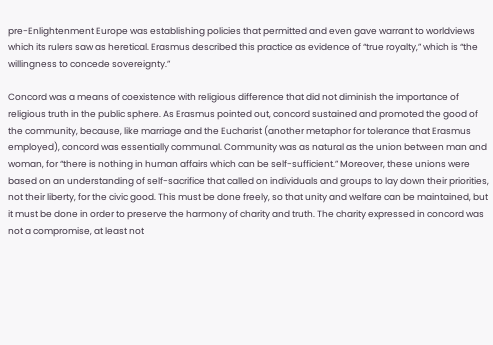pre-Enlightenment Europe was establishing policies that permitted and even gave warrant to worldviews which its rulers saw as heretical. Erasmus described this practice as evidence of “true royalty,” which is “the willingness to concede sovereignty.”

Concord was a means of coexistence with religious difference that did not diminish the importance of religious truth in the public sphere. As Erasmus pointed out, concord sustained and promoted the good of the community, because, like marriage and the Eucharist (another metaphor for tolerance that Erasmus employed), concord was essentially communal. Community was as natural as the union between man and woman, for “there is nothing in human affairs which can be self-sufficient.” Moreover, these unions were based on an understanding of self-sacrifice that called on individuals and groups to lay down their priorities, not their liberty, for the civic good. This must be done freely, so that unity and welfare can be maintained, but it must be done in order to preserve the harmony of charity and truth. The charity expressed in concord was not a compromise, at least not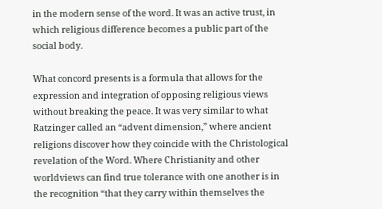in the modern sense of the word. It was an active trust, in which religious difference becomes a public part of the social body.

What concord presents is a formula that allows for the expression and integration of opposing religious views without breaking the peace. It was very similar to what Ratzinger called an “advent dimension,” where ancient religions discover how they coincide with the Christological revelation of the Word. Where Christianity and other worldviews can find true tolerance with one another is in the recognition “that they carry within themselves the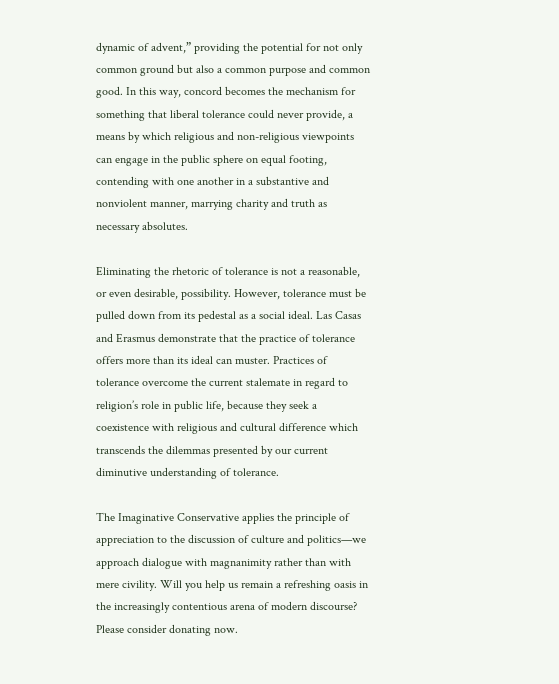dynamic of advent,” providing the potential for not only common ground but also a common purpose and common good. In this way, concord becomes the mechanism for something that liberal tolerance could never provide, a means by which religious and non-religious viewpoints can engage in the public sphere on equal footing, contending with one another in a substantive and nonviolent manner, marrying charity and truth as necessary absolutes.

Eliminating the rhetoric of tolerance is not a reasonable, or even desirable, possibility. However, tolerance must be pulled down from its pedestal as a social ideal. Las Casas and Erasmus demonstrate that the practice of tolerance offers more than its ideal can muster. Practices of tolerance overcome the current stalemate in regard to religion’s role in public life, because they seek a coexistence with religious and cultural difference which transcends the dilemmas presented by our current diminutive understanding of tolerance.

The Imaginative Conservative applies the principle of appreciation to the discussion of culture and politics—we approach dialogue with magnanimity rather than with mere civility. Will you help us remain a refreshing oasis in the increasingly contentious arena of modern discourse? Please consider donating now.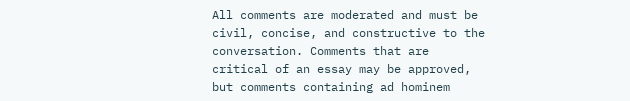All comments are moderated and must be civil, concise, and constructive to the conversation. Comments that are critical of an essay may be approved, but comments containing ad hominem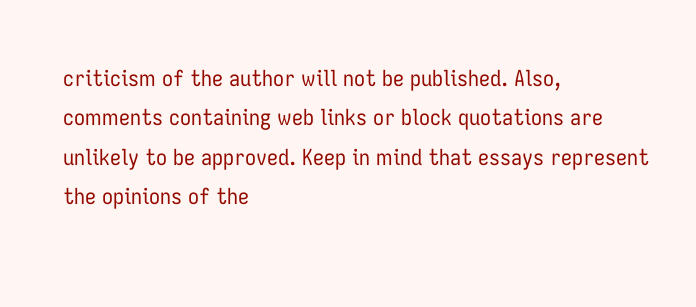criticism of the author will not be published. Also, comments containing web links or block quotations are unlikely to be approved. Keep in mind that essays represent the opinions of the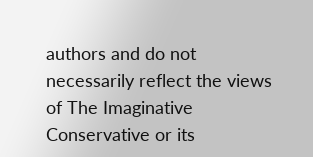authors and do not necessarily reflect the views of The Imaginative Conservative or its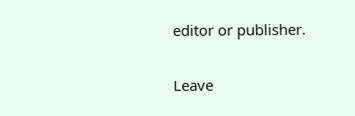editor or publisher.

Leave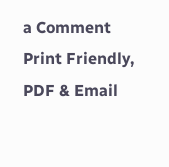a Comment
Print Friendly, PDF & Email